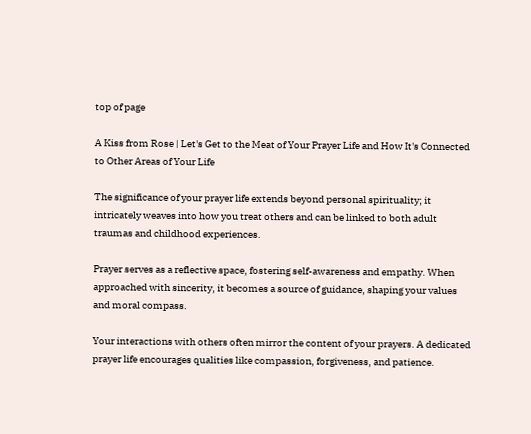top of page

A Kiss from Rose | Let's Get to the Meat of Your Prayer Life and How It's Connected to Other Areas of Your Life

The significance of your prayer life extends beyond personal spirituality; it intricately weaves into how you treat others and can be linked to both adult traumas and childhood experiences.

Prayer serves as a reflective space, fostering self-awareness and empathy. When approached with sincerity, it becomes a source of guidance, shaping your values and moral compass.

Your interactions with others often mirror the content of your prayers. A dedicated prayer life encourages qualities like compassion, forgiveness, and patience.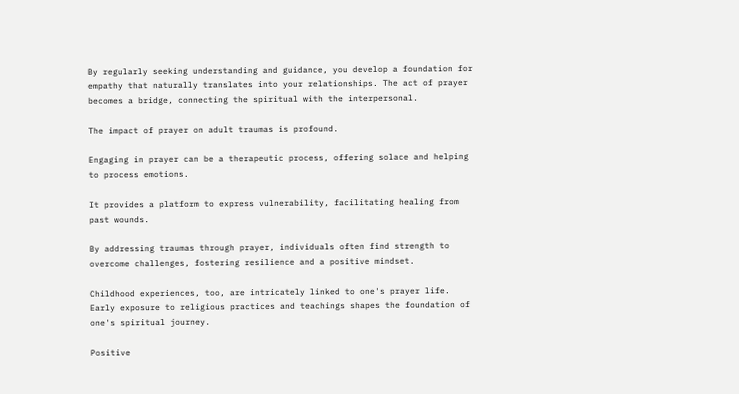By regularly seeking understanding and guidance, you develop a foundation for empathy that naturally translates into your relationships. The act of prayer becomes a bridge, connecting the spiritual with the interpersonal.

The impact of prayer on adult traumas is profound.

Engaging in prayer can be a therapeutic process, offering solace and helping to process emotions.

It provides a platform to express vulnerability, facilitating healing from past wounds.

By addressing traumas through prayer, individuals often find strength to overcome challenges, fostering resilience and a positive mindset.

Childhood experiences, too, are intricately linked to one's prayer life. Early exposure to religious practices and teachings shapes the foundation of one's spiritual journey.

Positive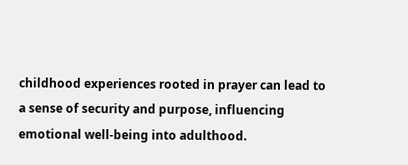childhood experiences rooted in prayer can lead to a sense of security and purpose, influencing emotional well-being into adulthood.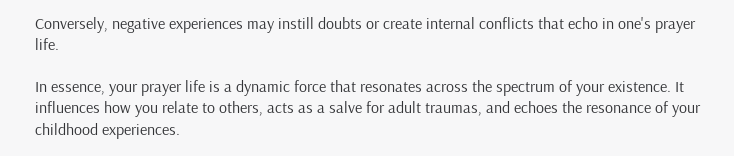Conversely, negative experiences may instill doubts or create internal conflicts that echo in one's prayer life.

In essence, your prayer life is a dynamic force that resonates across the spectrum of your existence. It influences how you relate to others, acts as a salve for adult traumas, and echoes the resonance of your childhood experiences.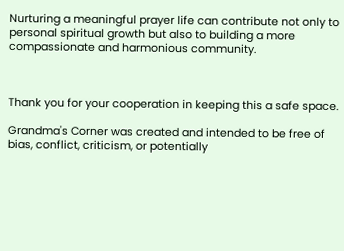Nurturing a meaningful prayer life can contribute not only to personal spiritual growth but also to building a more compassionate and harmonious community.



Thank you for your cooperation in keeping this a safe space.

Grandma's Corner was created and intended to be free of bias, conflict, criticism, or potentially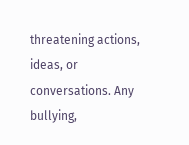threatening actions, ideas, or conversations. Any bullying,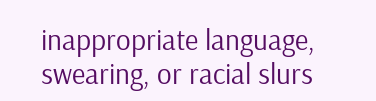inappropriate language, swearing, or racial slurs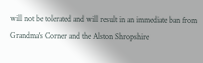will not be tolerated and will result in an immediate ban from Grandma's Corner and the Alston Shropshire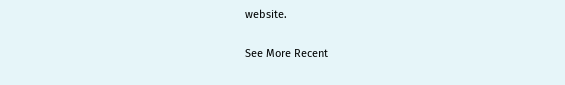website.


See More Recent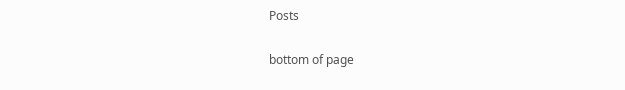Posts

bottom of page